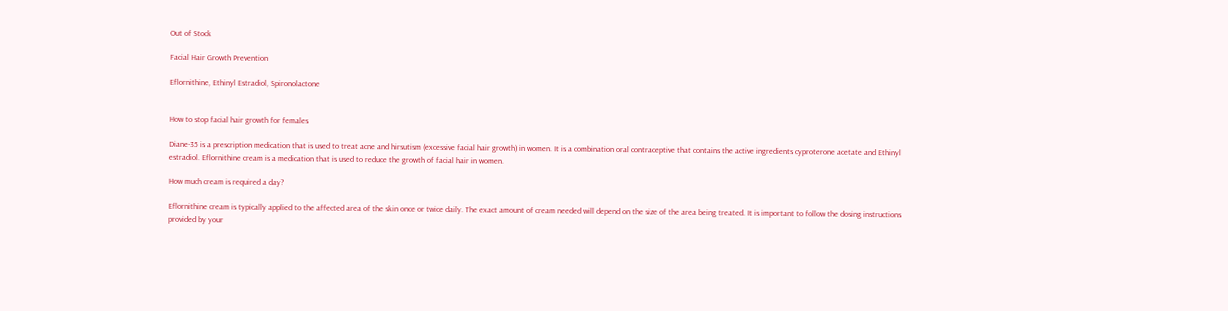Out of Stock

Facial Hair Growth Prevention

Eflornithine, Ethinyl Estradiol, Spironolactone


How to stop facial hair growth for females

Diane-35 is a prescription medication that is used to treat acne and hirsutism (excessive facial hair growth) in women. It is a combination oral contraceptive that contains the active ingredients cyproterone acetate and Ethinyl estradiol. Eflornithine cream is a medication that is used to reduce the growth of facial hair in women.

How much cream is required a day?

Eflornithine cream is typically applied to the affected area of the skin once or twice daily. The exact amount of cream needed will depend on the size of the area being treated. It is important to follow the dosing instructions provided by your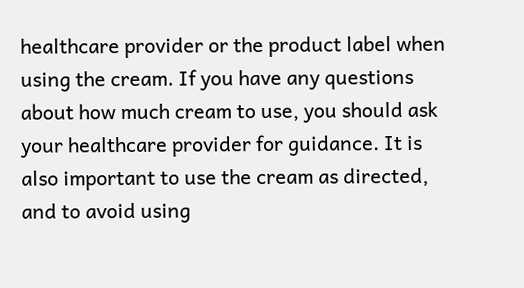healthcare provider or the product label when using the cream. If you have any questions about how much cream to use, you should ask your healthcare provider for guidance. It is also important to use the cream as directed, and to avoid using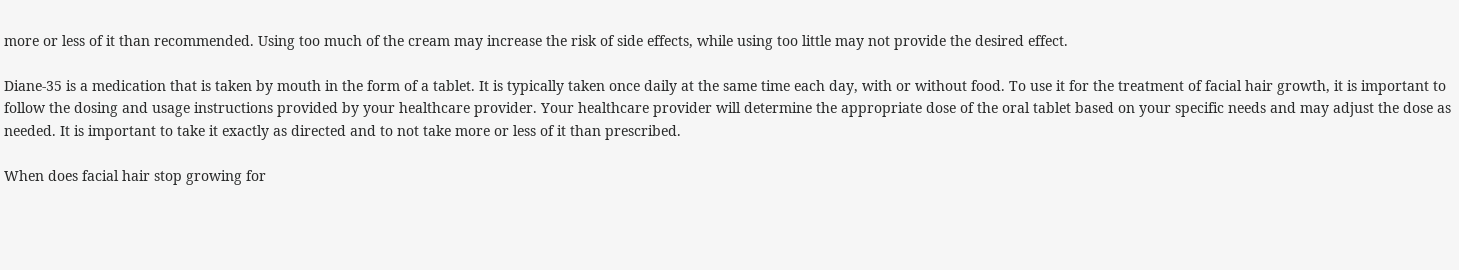more or less of it than recommended. Using too much of the cream may increase the risk of side effects, while using too little may not provide the desired effect.

Diane-35 is a medication that is taken by mouth in the form of a tablet. It is typically taken once daily at the same time each day, with or without food. To use it for the treatment of facial hair growth, it is important to follow the dosing and usage instructions provided by your healthcare provider. Your healthcare provider will determine the appropriate dose of the oral tablet based on your specific needs and may adjust the dose as needed. It is important to take it exactly as directed and to not take more or less of it than prescribed.

When does facial hair stop growing for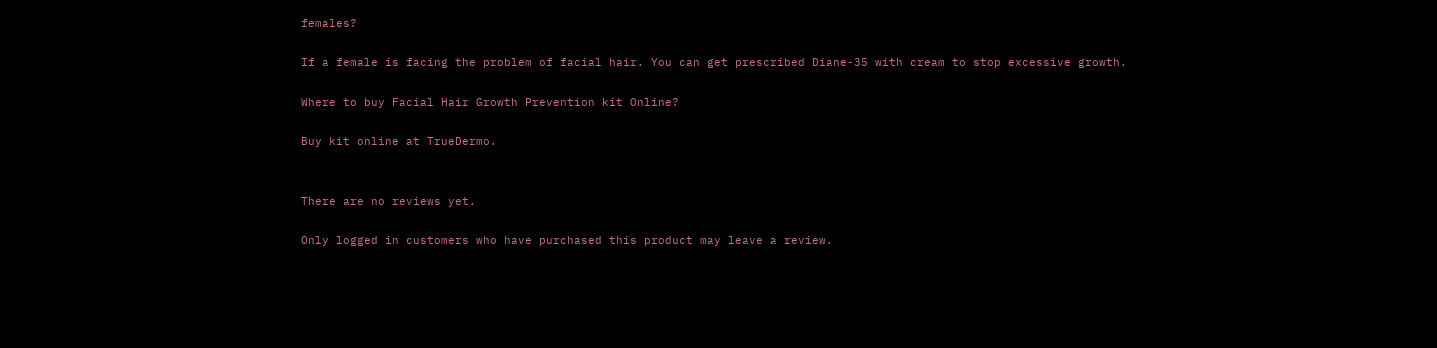females?

If a female is facing the problem of facial hair. You can get prescribed Diane-35 with cream to stop excessive growth.

Where to buy Facial Hair Growth Prevention kit Online?

Buy kit online at TrueDermo.


There are no reviews yet.

Only logged in customers who have purchased this product may leave a review.